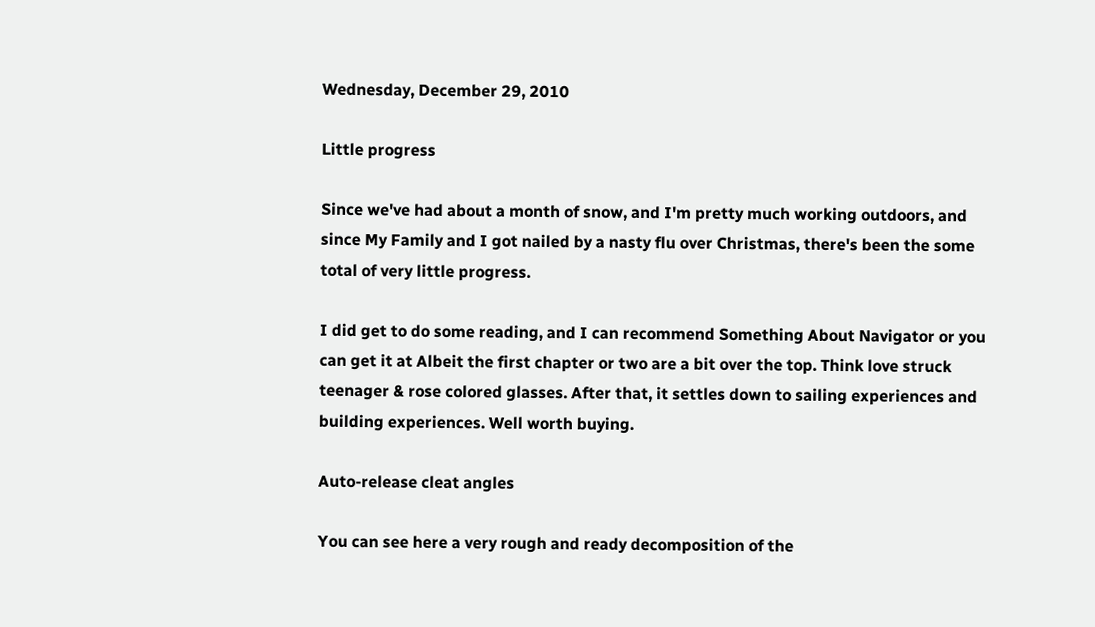Wednesday, December 29, 2010

Little progress

Since we've had about a month of snow, and I'm pretty much working outdoors, and since My Family and I got nailed by a nasty flu over Christmas, there's been the some total of very little progress.

I did get to do some reading, and I can recommend Something About Navigator or you can get it at Albeit the first chapter or two are a bit over the top. Think love struck teenager & rose colored glasses. After that, it settles down to sailing experiences and building experiences. Well worth buying.

Auto-release cleat angles

You can see here a very rough and ready decomposition of the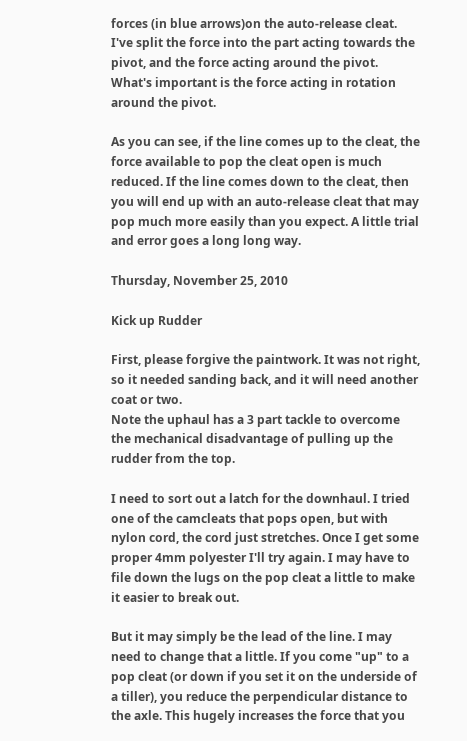forces (in blue arrows)on the auto-release cleat. I've split the force into the part acting towards the pivot, and the force acting around the pivot. What's important is the force acting in rotation around the pivot.

As you can see, if the line comes up to the cleat, the force available to pop the cleat open is much reduced. If the line comes down to the cleat, then you will end up with an auto-release cleat that may pop much more easily than you expect. A little trial and error goes a long long way.

Thursday, November 25, 2010

Kick up Rudder

First, please forgive the paintwork. It was not right, so it needed sanding back, and it will need another coat or two.
Note the uphaul has a 3 part tackle to overcome the mechanical disadvantage of pulling up the rudder from the top.

I need to sort out a latch for the downhaul. I tried one of the camcleats that pops open, but with nylon cord, the cord just stretches. Once I get some proper 4mm polyester I'll try again. I may have to file down the lugs on the pop cleat a little to make it easier to break out.

But it may simply be the lead of the line. I may need to change that a little. If you come "up" to a pop cleat (or down if you set it on the underside of a tiller), you reduce the perpendicular distance to the axle. This hugely increases the force that you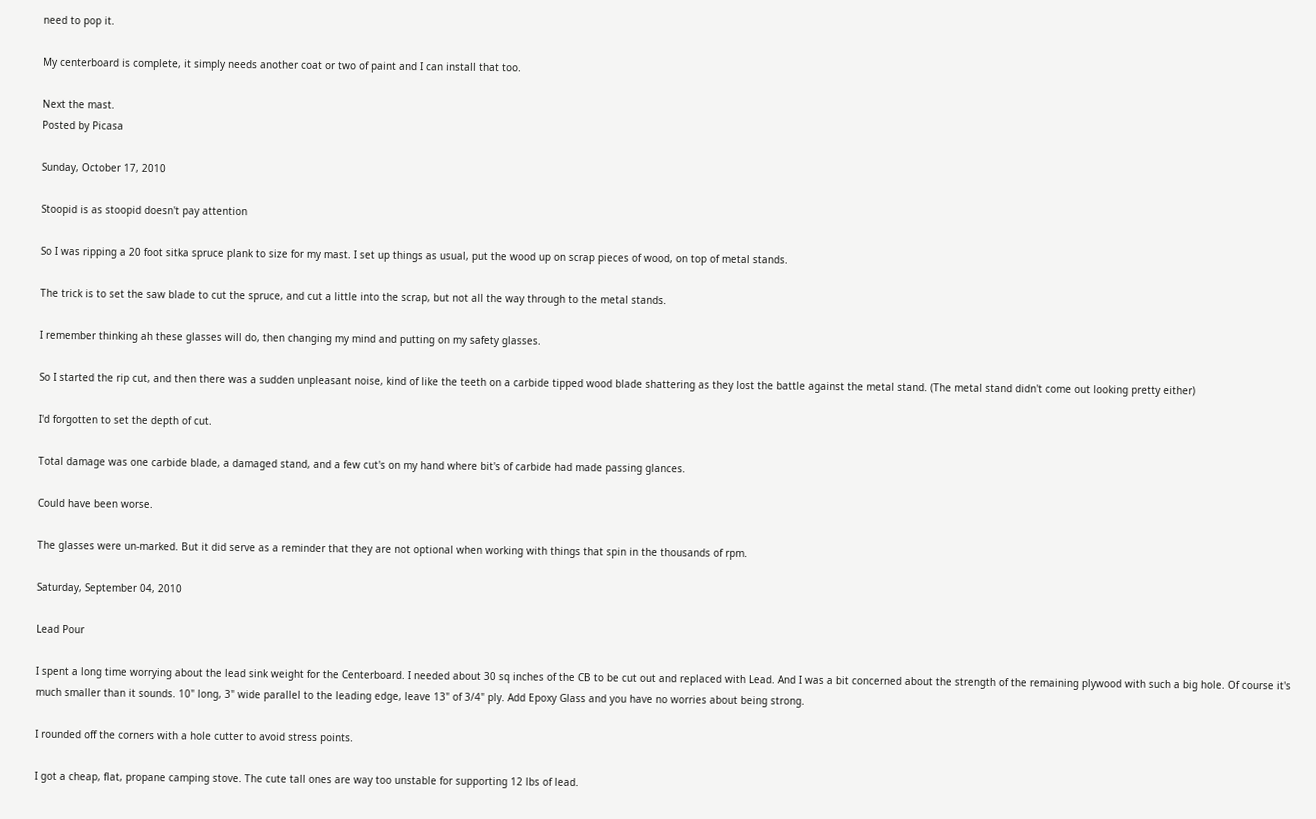need to pop it.

My centerboard is complete, it simply needs another coat or two of paint and I can install that too.

Next the mast.
Posted by Picasa

Sunday, October 17, 2010

Stoopid is as stoopid doesn't pay attention

So I was ripping a 20 foot sitka spruce plank to size for my mast. I set up things as usual, put the wood up on scrap pieces of wood, on top of metal stands.

The trick is to set the saw blade to cut the spruce, and cut a little into the scrap, but not all the way through to the metal stands.

I remember thinking ah these glasses will do, then changing my mind and putting on my safety glasses.

So I started the rip cut, and then there was a sudden unpleasant noise, kind of like the teeth on a carbide tipped wood blade shattering as they lost the battle against the metal stand. (The metal stand didn't come out looking pretty either)

I'd forgotten to set the depth of cut.

Total damage was one carbide blade, a damaged stand, and a few cut's on my hand where bit's of carbide had made passing glances.

Could have been worse.

The glasses were un-marked. But it did serve as a reminder that they are not optional when working with things that spin in the thousands of rpm.

Saturday, September 04, 2010

Lead Pour

I spent a long time worrying about the lead sink weight for the Centerboard. I needed about 30 sq inches of the CB to be cut out and replaced with Lead. And I was a bit concerned about the strength of the remaining plywood with such a big hole. Of course it's much smaller than it sounds. 10" long, 3" wide parallel to the leading edge, leave 13" of 3/4" ply. Add Epoxy Glass and you have no worries about being strong.

I rounded off the corners with a hole cutter to avoid stress points.

I got a cheap, flat, propane camping stove. The cute tall ones are way too unstable for supporting 12 lbs of lead.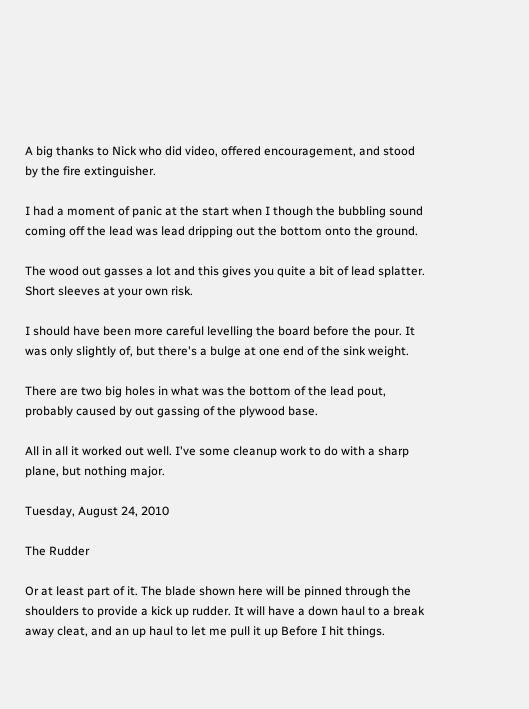A big thanks to Nick who did video, offered encouragement, and stood by the fire extinguisher.

I had a moment of panic at the start when I though the bubbling sound coming off the lead was lead dripping out the bottom onto the ground.

The wood out gasses a lot and this gives you quite a bit of lead splatter. Short sleeves at your own risk.

I should have been more careful levelling the board before the pour. It was only slightly of, but there's a bulge at one end of the sink weight.

There are two big holes in what was the bottom of the lead pout, probably caused by out gassing of the plywood base.

All in all it worked out well. I've some cleanup work to do with a sharp plane, but nothing major.

Tuesday, August 24, 2010

The Rudder

Or at least part of it. The blade shown here will be pinned through the shoulders to provide a kick up rudder. It will have a down haul to a break away cleat, and an up haul to let me pull it up Before I hit things.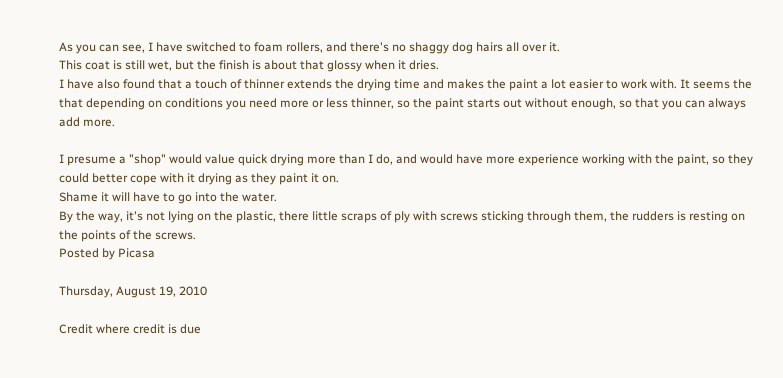As you can see, I have switched to foam rollers, and there's no shaggy dog hairs all over it.
This coat is still wet, but the finish is about that glossy when it dries.
I have also found that a touch of thinner extends the drying time and makes the paint a lot easier to work with. It seems the that depending on conditions you need more or less thinner, so the paint starts out without enough, so that you can always add more.

I presume a "shop" would value quick drying more than I do, and would have more experience working with the paint, so they could better cope with it drying as they paint it on.
Shame it will have to go into the water.
By the way, it's not lying on the plastic, there little scraps of ply with screws sticking through them, the rudders is resting on the points of the screws.
Posted by Picasa

Thursday, August 19, 2010

Credit where credit is due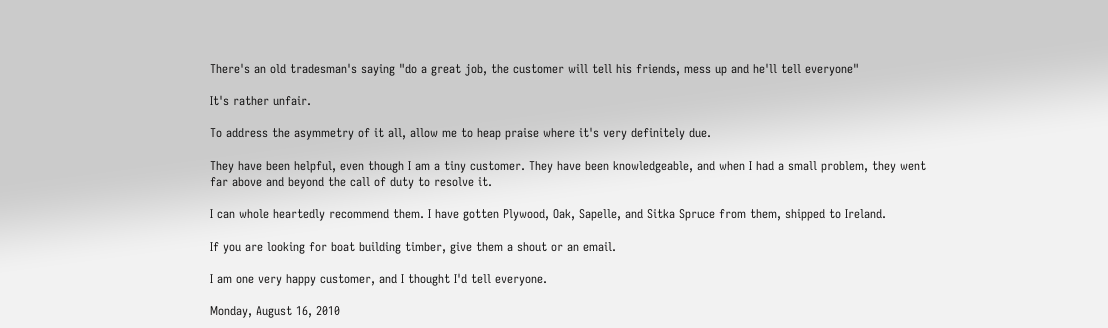There's an old tradesman's saying "do a great job, the customer will tell his friends, mess up and he'll tell everyone"

It's rather unfair.

To address the asymmetry of it all, allow me to heap praise where it's very definitely due.

They have been helpful, even though I am a tiny customer. They have been knowledgeable, and when I had a small problem, they went far above and beyond the call of duty to resolve it.

I can whole heartedly recommend them. I have gotten Plywood, Oak, Sapelle, and Sitka Spruce from them, shipped to Ireland.

If you are looking for boat building timber, give them a shout or an email.

I am one very happy customer, and I thought I'd tell everyone.

Monday, August 16, 2010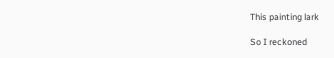This painting lark

So I reckoned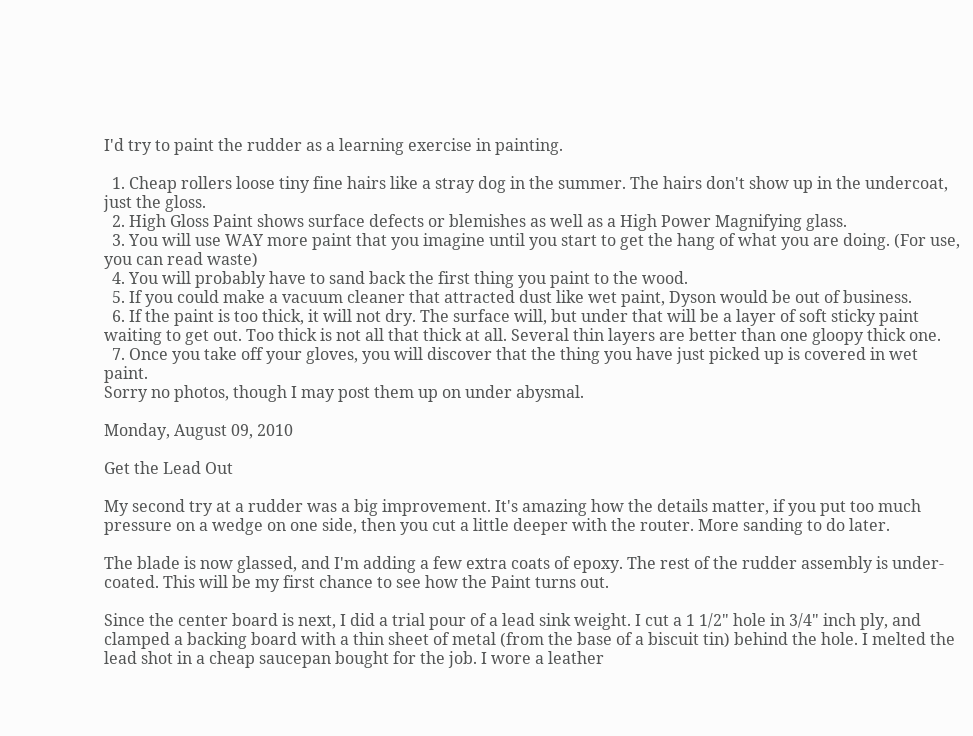I'd try to paint the rudder as a learning exercise in painting.

  1. Cheap rollers loose tiny fine hairs like a stray dog in the summer. The hairs don't show up in the undercoat, just the gloss.
  2. High Gloss Paint shows surface defects or blemishes as well as a High Power Magnifying glass.
  3. You will use WAY more paint that you imagine until you start to get the hang of what you are doing. (For use, you can read waste)
  4. You will probably have to sand back the first thing you paint to the wood.
  5. If you could make a vacuum cleaner that attracted dust like wet paint, Dyson would be out of business.
  6. If the paint is too thick, it will not dry. The surface will, but under that will be a layer of soft sticky paint waiting to get out. Too thick is not all that thick at all. Several thin layers are better than one gloopy thick one.
  7. Once you take off your gloves, you will discover that the thing you have just picked up is covered in wet paint.
Sorry no photos, though I may post them up on under abysmal.

Monday, August 09, 2010

Get the Lead Out

My second try at a rudder was a big improvement. It's amazing how the details matter, if you put too much pressure on a wedge on one side, then you cut a little deeper with the router. More sanding to do later.

The blade is now glassed, and I'm adding a few extra coats of epoxy. The rest of the rudder assembly is under-coated. This will be my first chance to see how the Paint turns out.

Since the center board is next, I did a trial pour of a lead sink weight. I cut a 1 1/2" hole in 3/4" inch ply, and clamped a backing board with a thin sheet of metal (from the base of a biscuit tin) behind the hole. I melted the lead shot in a cheap saucepan bought for the job. I wore a leather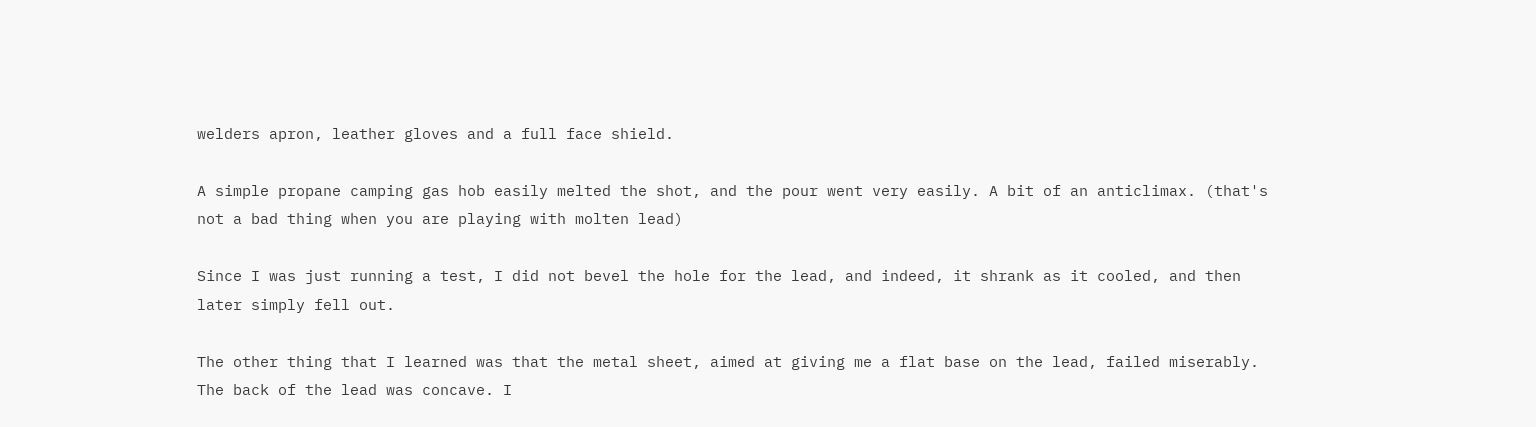welders apron, leather gloves and a full face shield.

A simple propane camping gas hob easily melted the shot, and the pour went very easily. A bit of an anticlimax. (that's not a bad thing when you are playing with molten lead)

Since I was just running a test, I did not bevel the hole for the lead, and indeed, it shrank as it cooled, and then later simply fell out.

The other thing that I learned was that the metal sheet, aimed at giving me a flat base on the lead, failed miserably. The back of the lead was concave. I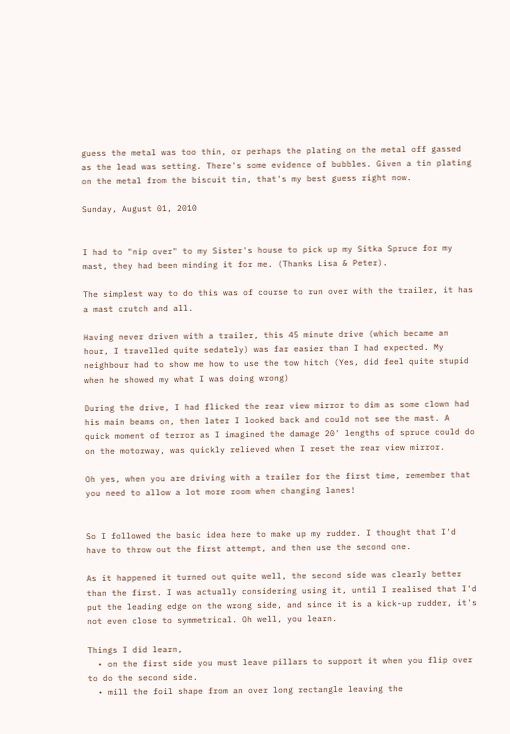guess the metal was too thin, or perhaps the plating on the metal off gassed as the lead was setting. There's some evidence of bubbles. Given a tin plating on the metal from the biscuit tin, that's my best guess right now.

Sunday, August 01, 2010


I had to "nip over" to my Sister's house to pick up my Sitka Spruce for my mast, they had been minding it for me. (Thanks Lisa & Peter).

The simplest way to do this was of course to run over with the trailer, it has a mast crutch and all.

Having never driven with a trailer, this 45 minute drive (which became an hour, I travelled quite sedately) was far easier than I had expected. My neighbour had to show me how to use the tow hitch (Yes, did feel quite stupid when he showed my what I was doing wrong)

During the drive, I had flicked the rear view mirror to dim as some clown had his main beams on, then later I looked back and could not see the mast. A quick moment of terror as I imagined the damage 20' lengths of spruce could do on the motorway, was quickly relieved when I reset the rear view mirror.

Oh yes, when you are driving with a trailer for the first time, remember that you need to allow a lot more room when changing lanes!


So I followed the basic idea here to make up my rudder. I thought that I'd have to throw out the first attempt, and then use the second one.

As it happened it turned out quite well, the second side was clearly better than the first. I was actually considering using it, until I realised that I'd put the leading edge on the wrong side, and since it is a kick-up rudder, it's not even close to symmetrical. Oh well, you learn.

Things I did learn,
  • on the first side you must leave pillars to support it when you flip over to do the second side.
  • mill the foil shape from an over long rectangle leaving the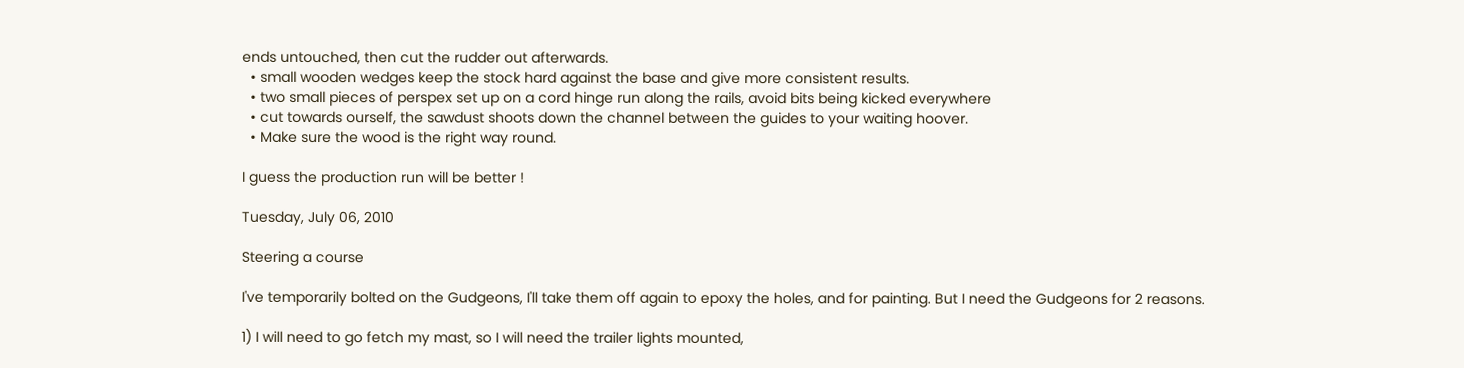ends untouched, then cut the rudder out afterwards.
  • small wooden wedges keep the stock hard against the base and give more consistent results.
  • two small pieces of perspex set up on a cord hinge run along the rails, avoid bits being kicked everywhere
  • cut towards ourself, the sawdust shoots down the channel between the guides to your waiting hoover.
  • Make sure the wood is the right way round.

I guess the production run will be better !

Tuesday, July 06, 2010

Steering a course

I've temporarily bolted on the Gudgeons, I'll take them off again to epoxy the holes, and for painting. But I need the Gudgeons for 2 reasons.

1) I will need to go fetch my mast, so I will need the trailer lights mounted,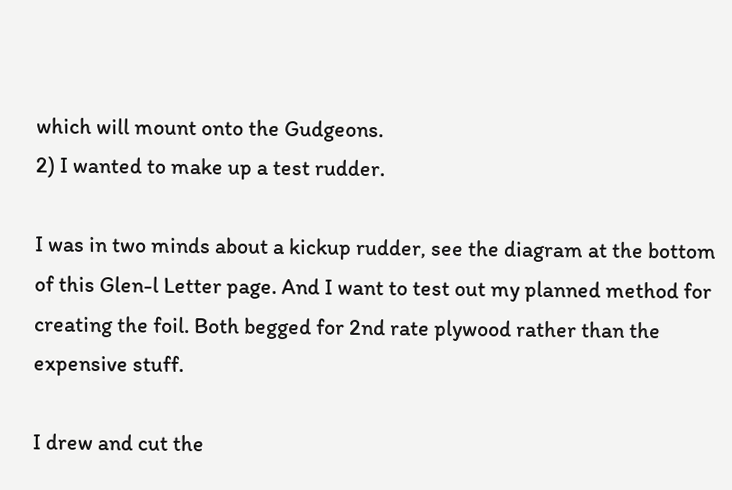which will mount onto the Gudgeons.
2) I wanted to make up a test rudder.

I was in two minds about a kickup rudder, see the diagram at the bottom of this Glen-l Letter page. And I want to test out my planned method for creating the foil. Both begged for 2nd rate plywood rather than the expensive stuff.

I drew and cut the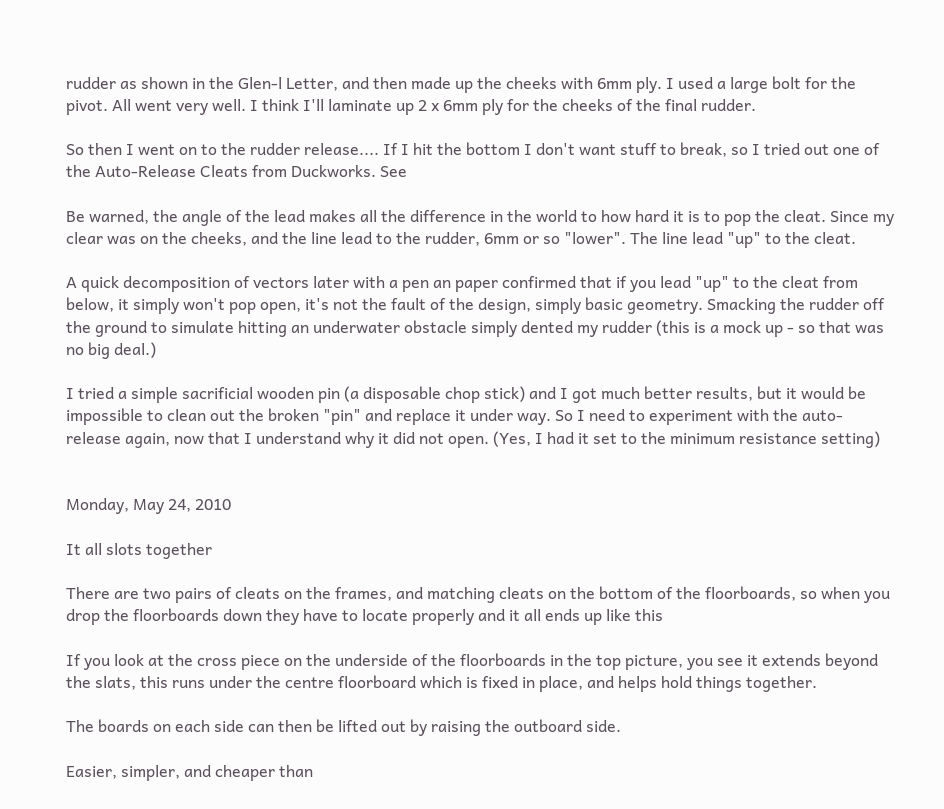rudder as shown in the Glen-l Letter, and then made up the cheeks with 6mm ply. I used a large bolt for the pivot. All went very well. I think I'll laminate up 2 x 6mm ply for the cheeks of the final rudder.

So then I went on to the rudder release.... If I hit the bottom I don't want stuff to break, so I tried out one of the Auto-Release Cleats from Duckworks. See

Be warned, the angle of the lead makes all the difference in the world to how hard it is to pop the cleat. Since my clear was on the cheeks, and the line lead to the rudder, 6mm or so "lower". The line lead "up" to the cleat.

A quick decomposition of vectors later with a pen an paper confirmed that if you lead "up" to the cleat from below, it simply won't pop open, it's not the fault of the design, simply basic geometry. Smacking the rudder off the ground to simulate hitting an underwater obstacle simply dented my rudder (this is a mock up - so that was no big deal.)

I tried a simple sacrificial wooden pin (a disposable chop stick) and I got much better results, but it would be impossible to clean out the broken "pin" and replace it under way. So I need to experiment with the auto-release again, now that I understand why it did not open. (Yes, I had it set to the minimum resistance setting)


Monday, May 24, 2010

It all slots together

There are two pairs of cleats on the frames, and matching cleats on the bottom of the floorboards, so when you drop the floorboards down they have to locate properly and it all ends up like this

If you look at the cross piece on the underside of the floorboards in the top picture, you see it extends beyond the slats, this runs under the centre floorboard which is fixed in place, and helps hold things together.

The boards on each side can then be lifted out by raising the outboard side.

Easier, simpler, and cheaper than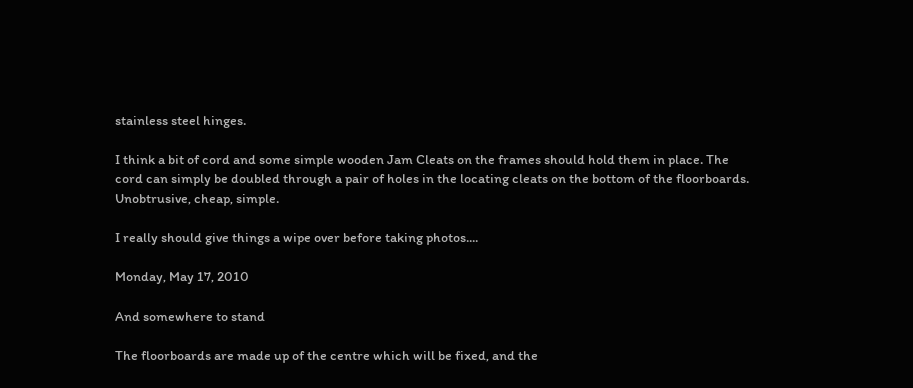stainless steel hinges.

I think a bit of cord and some simple wooden Jam Cleats on the frames should hold them in place. The cord can simply be doubled through a pair of holes in the locating cleats on the bottom of the floorboards. Unobtrusive, cheap, simple.

I really should give things a wipe over before taking photos....

Monday, May 17, 2010

And somewhere to stand

The floorboards are made up of the centre which will be fixed, and the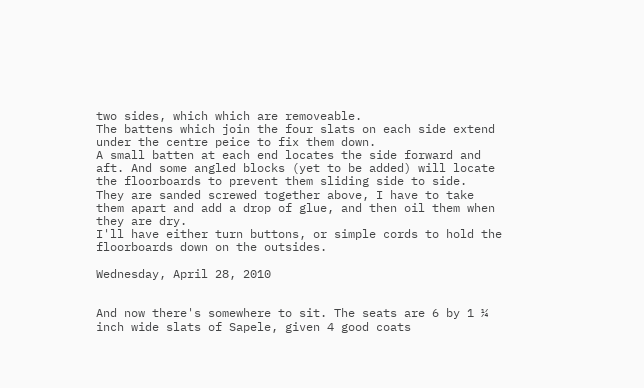two sides, which which are removeable.
The battens which join the four slats on each side extend under the centre peice to fix them down.
A small batten at each end locates the side forward and aft. And some angled blocks (yet to be added) will locate the floorboards to prevent them sliding side to side.
They are sanded screwed together above, I have to take them apart and add a drop of glue, and then oil them when they are dry.
I'll have either turn buttons, or simple cords to hold the floorboards down on the outsides.

Wednesday, April 28, 2010


And now there's somewhere to sit. The seats are 6 by 1 ¼ inch wide slats of Sapele, given 4 good coats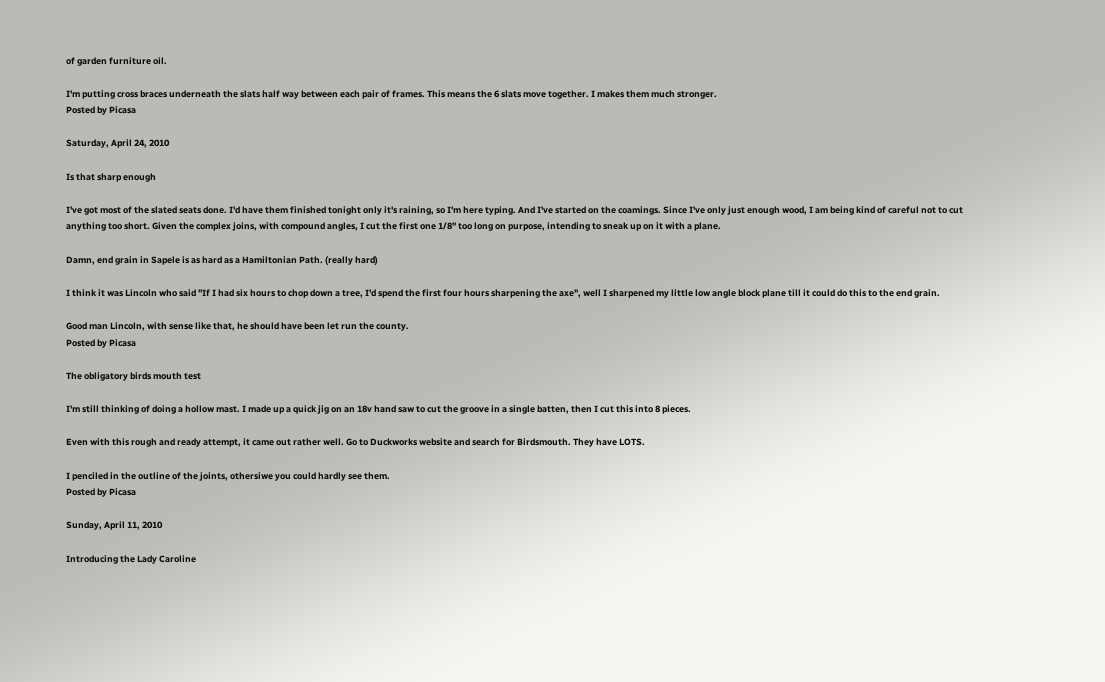of garden furniture oil.

I'm putting cross braces underneath the slats half way between each pair of frames. This means the 6 slats move together. I makes them much stronger.
Posted by Picasa

Saturday, April 24, 2010

Is that sharp enough

I've got most of the slated seats done. I'd have them finished tonight only it's raining, so I'm here typing. And I've started on the coamings. Since I've only just enough wood, I am being kind of careful not to cut anything too short. Given the complex joins, with compound angles, I cut the first one 1/8" too long on purpose, intending to sneak up on it with a plane.

Damn, end grain in Sapele is as hard as a Hamiltonian Path. (really hard)

I think it was Lincoln who said "If I had six hours to chop down a tree, I'd spend the first four hours sharpening the axe", well I sharpened my little low angle block plane till it could do this to the end grain.

Good man Lincoln, with sense like that, he should have been let run the county.
Posted by Picasa

The obligatory birds mouth test

I'm still thinking of doing a hollow mast. I made up a quick jig on an 18v hand saw to cut the groove in a single batten, then I cut this into 8 pieces.

Even with this rough and ready attempt, it came out rather well. Go to Duckworks website and search for Birdsmouth. They have LOTS.

I penciled in the outline of the joints, othersiwe you could hardly see them.
Posted by Picasa

Sunday, April 11, 2010

Introducing the Lady Caroline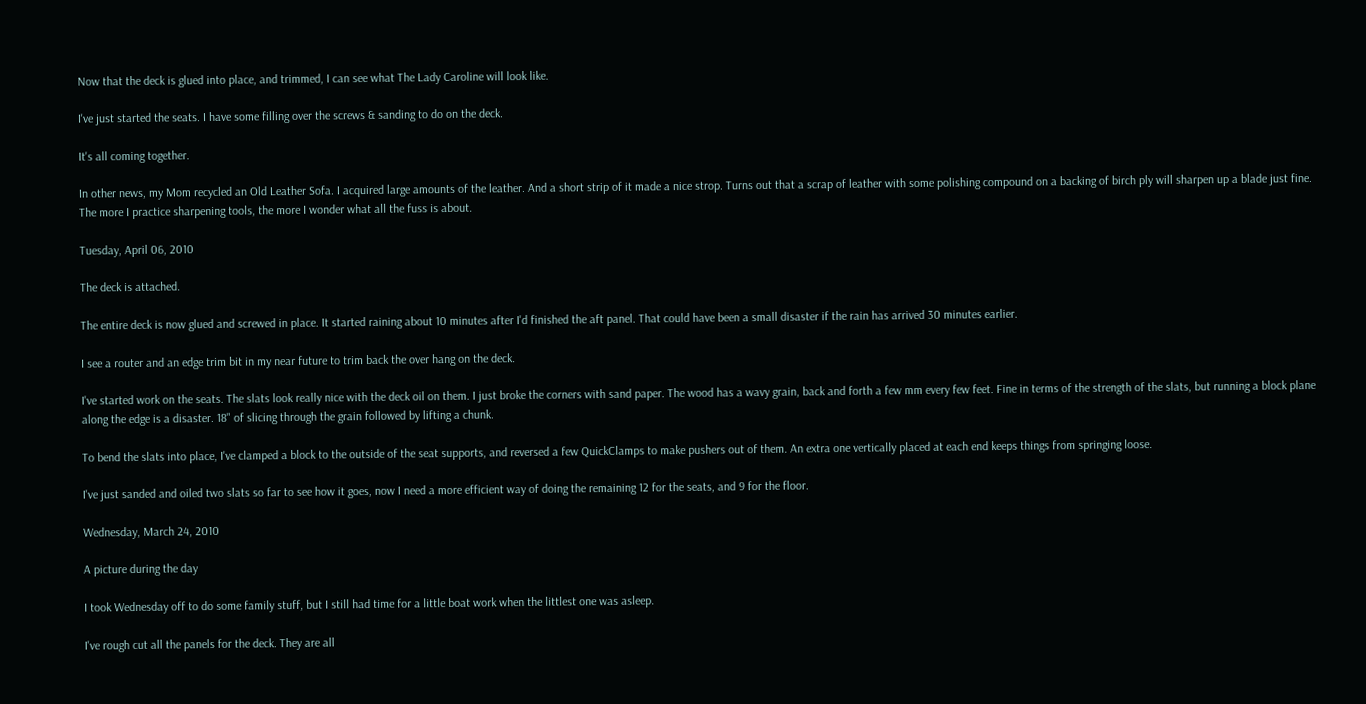Now that the deck is glued into place, and trimmed, I can see what The Lady Caroline will look like.

I've just started the seats. I have some filling over the screws & sanding to do on the deck.

It's all coming together.

In other news, my Mom recycled an Old Leather Sofa. I acquired large amounts of the leather. And a short strip of it made a nice strop. Turns out that a scrap of leather with some polishing compound on a backing of birch ply will sharpen up a blade just fine. The more I practice sharpening tools, the more I wonder what all the fuss is about.

Tuesday, April 06, 2010

The deck is attached.

The entire deck is now glued and screwed in place. It started raining about 10 minutes after I'd finished the aft panel. That could have been a small disaster if the rain has arrived 30 minutes earlier.

I see a router and an edge trim bit in my near future to trim back the over hang on the deck.

I've started work on the seats. The slats look really nice with the deck oil on them. I just broke the corners with sand paper. The wood has a wavy grain, back and forth a few mm every few feet. Fine in terms of the strength of the slats, but running a block plane along the edge is a disaster. 18" of slicing through the grain followed by lifting a chunk.

To bend the slats into place, I've clamped a block to the outside of the seat supports, and reversed a few QuickClamps to make pushers out of them. An extra one vertically placed at each end keeps things from springing loose.

I've just sanded and oiled two slats so far to see how it goes, now I need a more efficient way of doing the remaining 12 for the seats, and 9 for the floor.

Wednesday, March 24, 2010

A picture during the day

I took Wednesday off to do some family stuff, but I still had time for a little boat work when the littlest one was asleep.

I've rough cut all the panels for the deck. They are all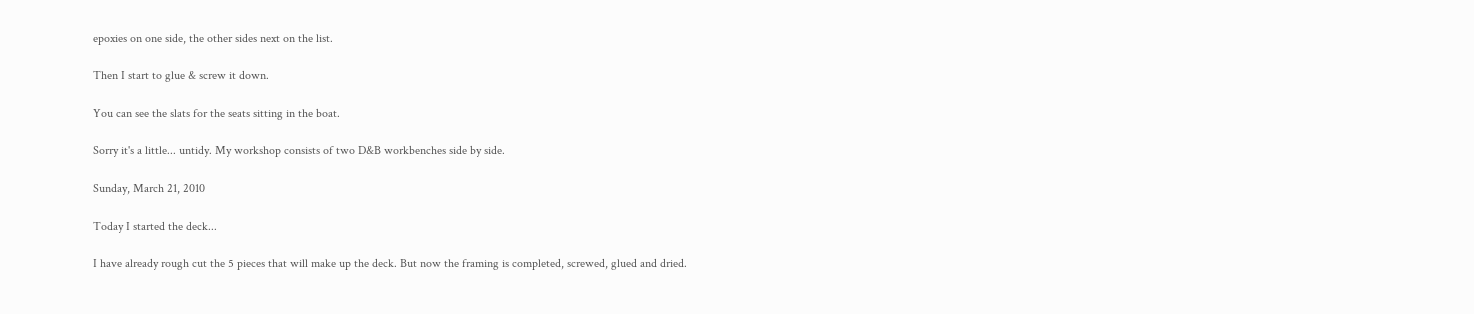epoxies on one side, the other sides next on the list.

Then I start to glue & screw it down.

You can see the slats for the seats sitting in the boat.

Sorry it's a little... untidy. My workshop consists of two D&B workbenches side by side.

Sunday, March 21, 2010

Today I started the deck...

I have already rough cut the 5 pieces that will make up the deck. But now the framing is completed, screwed, glued and dried.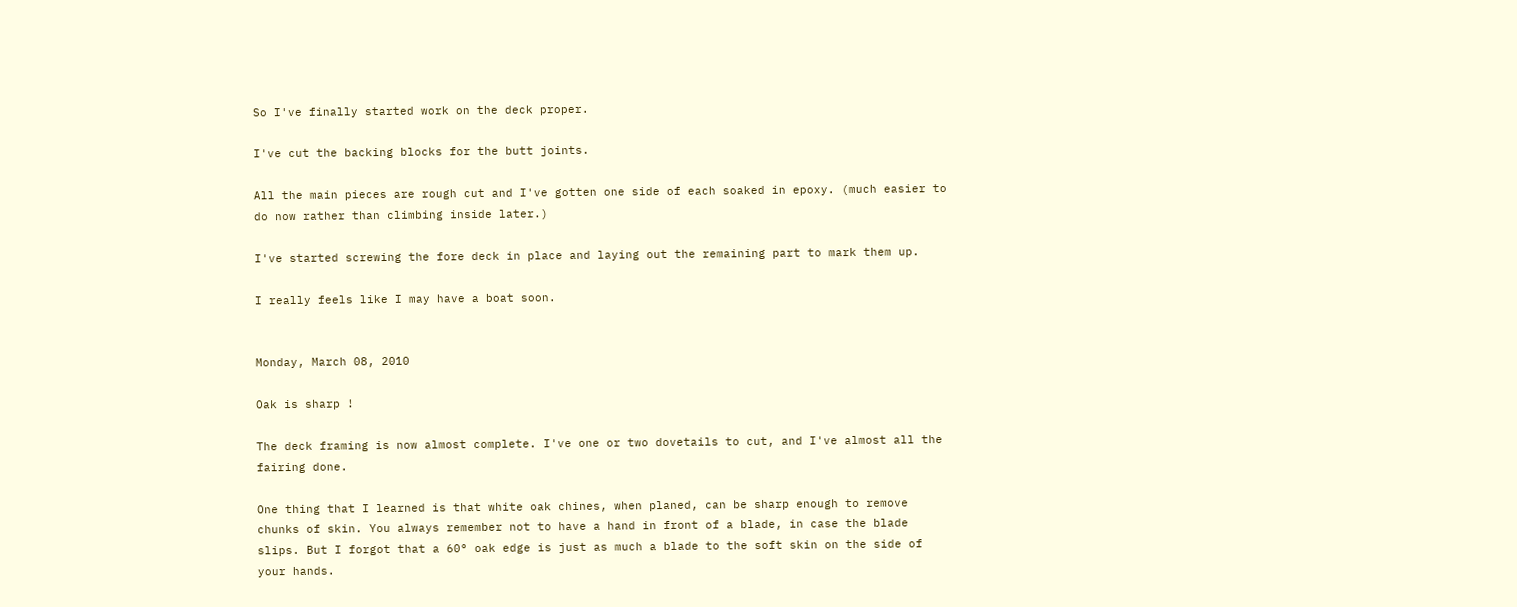So I've finally started work on the deck proper.

I've cut the backing blocks for the butt joints.

All the main pieces are rough cut and I've gotten one side of each soaked in epoxy. (much easier to do now rather than climbing inside later.)

I've started screwing the fore deck in place and laying out the remaining part to mark them up.

I really feels like I may have a boat soon.


Monday, March 08, 2010

Oak is sharp !

The deck framing is now almost complete. I've one or two dovetails to cut, and I've almost all the fairing done.

One thing that I learned is that white oak chines, when planed, can be sharp enough to remove chunks of skin. You always remember not to have a hand in front of a blade, in case the blade slips. But I forgot that a 60° oak edge is just as much a blade to the soft skin on the side of your hands.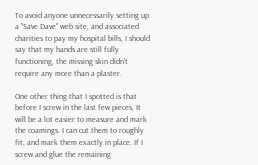To avoid anyone unnecessarily setting up a "Save Dave" web site, and associated charities to pay my hospital bills, I should say that my hands are still fully functioning, the missing skin didn't require any more than a plaster.

One other thing that I spotted is that before I screw in the last few pieces, It will be a lot easier to measure and mark the coamings. I can cut them to roughly fit, and mark them exactly in place. If I screw and glue the remaining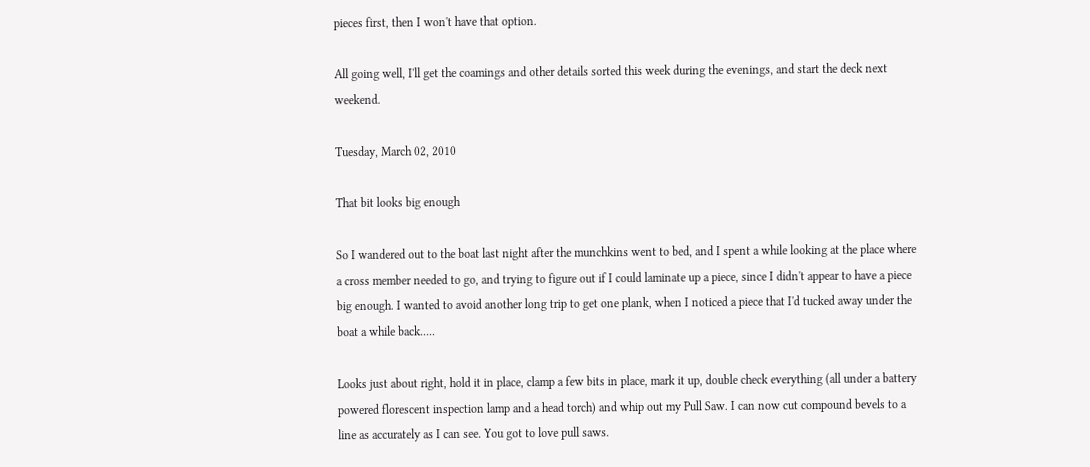pieces first, then I won't have that option.

All going well, I'll get the coamings and other details sorted this week during the evenings, and start the deck next weekend.

Tuesday, March 02, 2010

That bit looks big enough

So I wandered out to the boat last night after the munchkins went to bed, and I spent a while looking at the place where a cross member needed to go, and trying to figure out if I could laminate up a piece, since I didn't appear to have a piece big enough. I wanted to avoid another long trip to get one plank, when I noticed a piece that I'd tucked away under the boat a while back.....

Looks just about right, hold it in place, clamp a few bits in place, mark it up, double check everything (all under a battery powered florescent inspection lamp and a head torch) and whip out my Pull Saw. I can now cut compound bevels to a line as accurately as I can see. You got to love pull saws.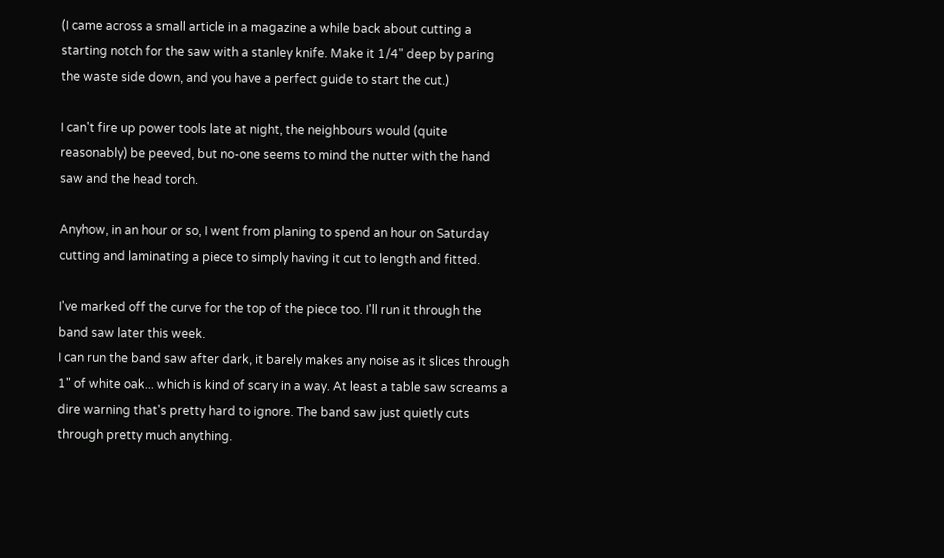(I came across a small article in a magazine a while back about cutting a starting notch for the saw with a stanley knife. Make it 1/4" deep by paring the waste side down, and you have a perfect guide to start the cut.)

I can't fire up power tools late at night, the neighbours would (quite reasonably) be peeved, but no-one seems to mind the nutter with the hand saw and the head torch.

Anyhow, in an hour or so, I went from planing to spend an hour on Saturday cutting and laminating a piece to simply having it cut to length and fitted.

I've marked off the curve for the top of the piece too. I'll run it through the band saw later this week.
I can run the band saw after dark, it barely makes any noise as it slices through 1" of white oak... which is kind of scary in a way. At least a table saw screams a dire warning that's pretty hard to ignore. The band saw just quietly cuts through pretty much anything.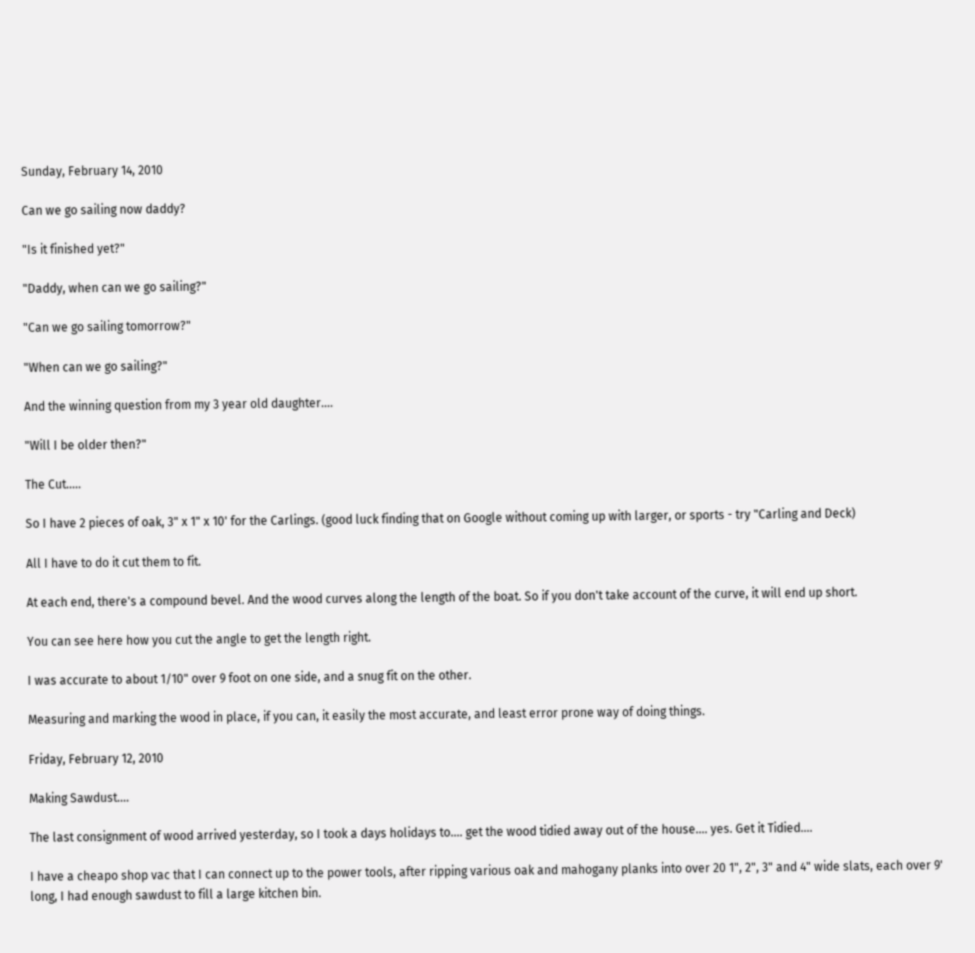Sunday, February 14, 2010

Can we go sailing now daddy?

"Is it finished yet?"

"Daddy, when can we go sailing?"

"Can we go sailing tomorrow?"

"When can we go sailing?"

And the winning question from my 3 year old daughter....

"Will I be older then?"

The Cut.....

So I have 2 pieces of oak, 3" x 1" x 10' for the Carlings. (good luck finding that on Google without coming up with larger, or sports - try "Carling and Deck)

All I have to do it cut them to fit.

At each end, there's a compound bevel. And the wood curves along the length of the boat. So if you don't take account of the curve, it will end up short.

You can see here how you cut the angle to get the length right.

I was accurate to about 1/10" over 9 foot on one side, and a snug fit on the other.

Measuring and marking the wood in place, if you can, it easily the most accurate, and least error prone way of doing things.

Friday, February 12, 2010

Making Sawdust....

The last consignment of wood arrived yesterday, so I took a days holidays to.... get the wood tidied away out of the house.... yes. Get it Tidied....

I have a cheapo shop vac that I can connect up to the power tools, after ripping various oak and mahogany planks into over 20 1", 2", 3" and 4" wide slats, each over 9' long, I had enough sawdust to fill a large kitchen bin.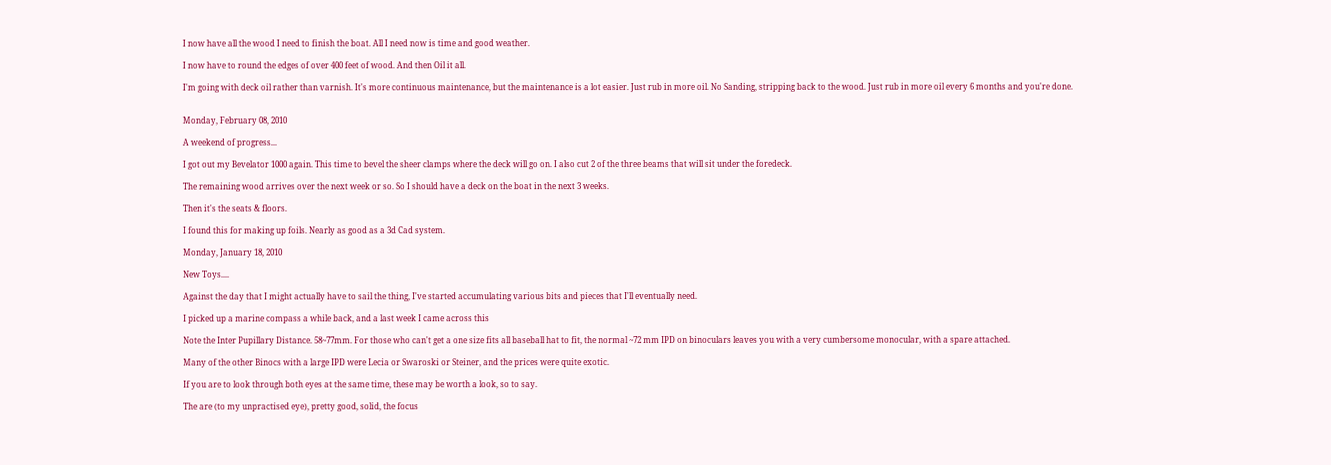I now have all the wood I need to finish the boat. All I need now is time and good weather.

I now have to round the edges of over 400 feet of wood. And then Oil it all.

I'm going with deck oil rather than varnish. It's more continuous maintenance, but the maintenance is a lot easier. Just rub in more oil. No Sanding, stripping back to the wood. Just rub in more oil every 6 months and you're done.


Monday, February 08, 2010

A weekend of progress...

I got out my Bevelator 1000 again. This time to bevel the sheer clamps where the deck will go on. I also cut 2 of the three beams that will sit under the foredeck.

The remaining wood arrives over the next week or so. So I should have a deck on the boat in the next 3 weeks.

Then it's the seats & floors.

I found this for making up foils. Nearly as good as a 3d Cad system.

Monday, January 18, 2010

New Toys....

Against the day that I might actually have to sail the thing, I've started accumulating various bits and pieces that I'll eventually need.

I picked up a marine compass a while back, and a last week I came across this

Note the Inter Pupillary Distance. 58~77mm. For those who can't get a one size fits all baseball hat to fit, the normal ~72 mm IPD on binoculars leaves you with a very cumbersome monocular, with a spare attached.

Many of the other Binocs with a large IPD were Lecia or Swaroski or Steiner, and the prices were quite exotic.

If you are to look through both eyes at the same time, these may be worth a look, so to say.

The are (to my unpractised eye), pretty good, solid, the focus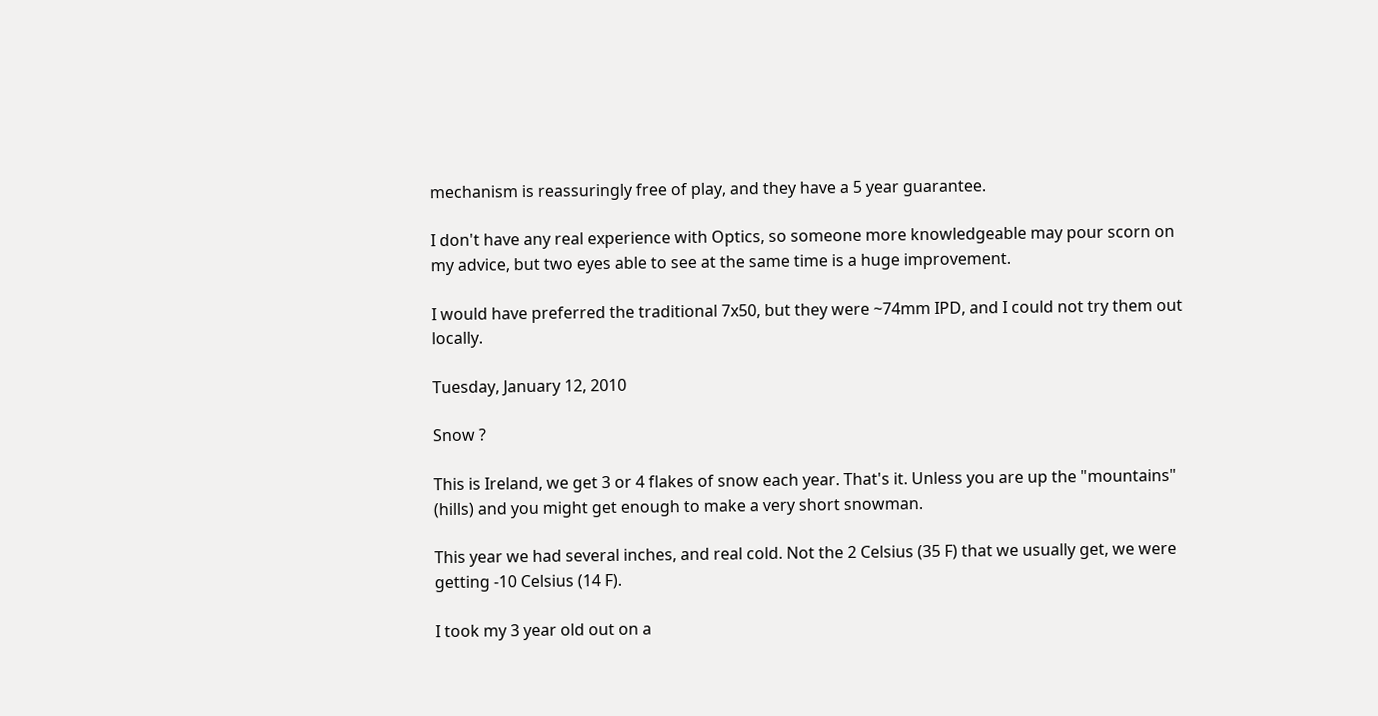mechanism is reassuringly free of play, and they have a 5 year guarantee.

I don't have any real experience with Optics, so someone more knowledgeable may pour scorn on my advice, but two eyes able to see at the same time is a huge improvement.

I would have preferred the traditional 7x50, but they were ~74mm IPD, and I could not try them out locally.

Tuesday, January 12, 2010

Snow ?

This is Ireland, we get 3 or 4 flakes of snow each year. That's it. Unless you are up the "mountains" (hills) and you might get enough to make a very short snowman.

This year we had several inches, and real cold. Not the 2 Celsius (35 F) that we usually get, we were getting -10 Celsius (14 F).

I took my 3 year old out on a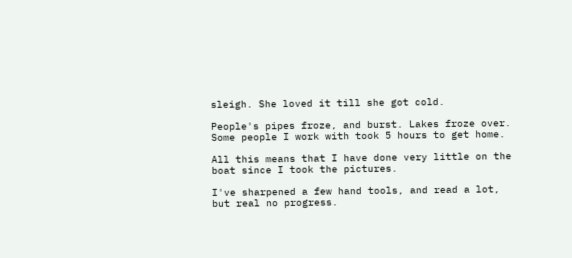sleigh. She loved it till she got cold.

People's pipes froze, and burst. Lakes froze over. Some people I work with took 5 hours to get home.

All this means that I have done very little on the boat since I took the pictures.

I've sharpened a few hand tools, and read a lot, but real no progress.